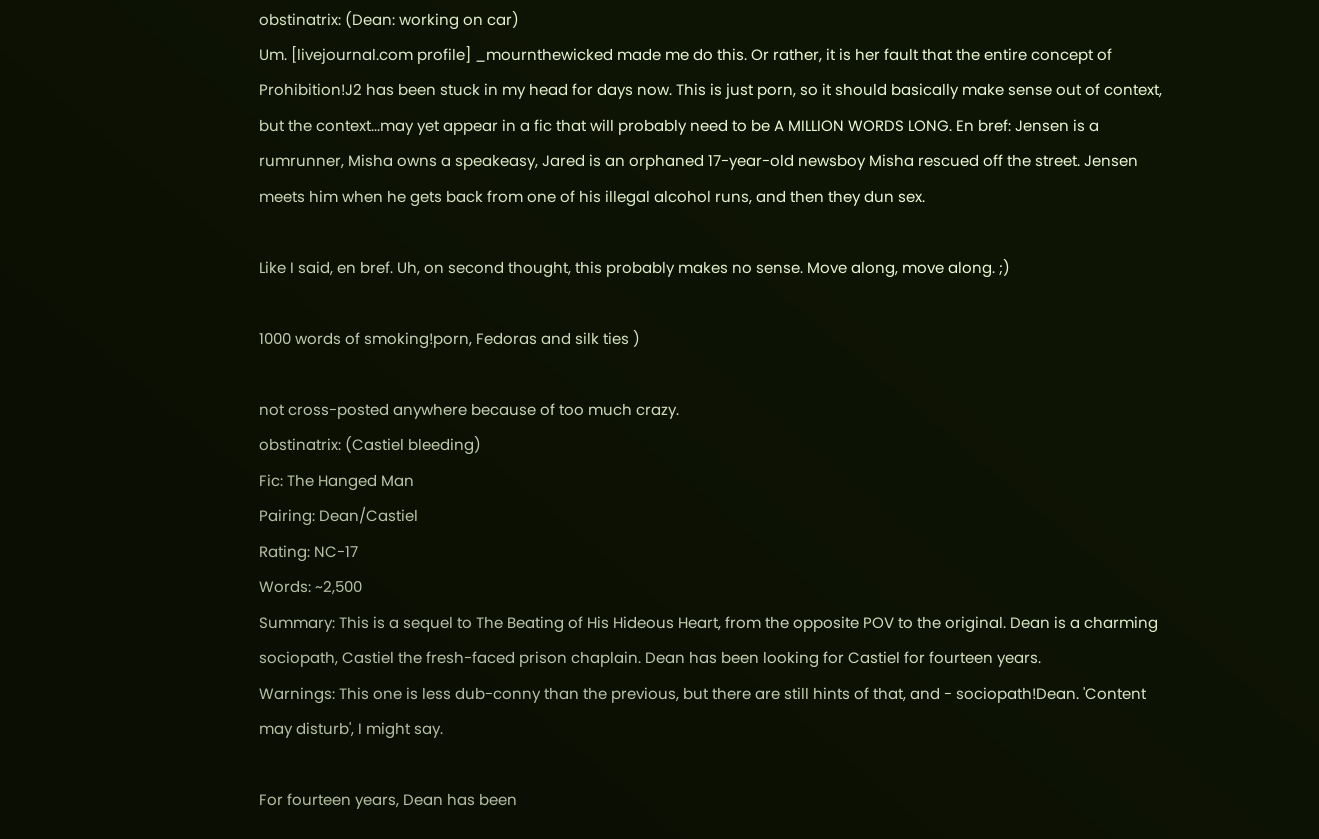obstinatrix: (Dean: working on car)
Um. [livejournal.com profile] _mournthewicked made me do this. Or rather, it is her fault that the entire concept of Prohibition!J2 has been stuck in my head for days now. This is just porn, so it should basically make sense out of context, but the context...may yet appear in a fic that will probably need to be A MILLION WORDS LONG. En bref: Jensen is a rumrunner, Misha owns a speakeasy, Jared is an orphaned 17-year-old newsboy Misha rescued off the street. Jensen meets him when he gets back from one of his illegal alcohol runs, and then they dun sex.

Like I said, en bref. Uh, on second thought, this probably makes no sense. Move along, move along. ;)

1000 words of smoking!porn, Fedoras and silk ties )

not cross-posted anywhere because of too much crazy.
obstinatrix: (Castiel bleeding)
Fic: The Hanged Man
Pairing: Dean/Castiel
Rating: NC-17
Words: ~2,500
Summary: This is a sequel to The Beating of His Hideous Heart, from the opposite POV to the original. Dean is a charming sociopath, Castiel the fresh-faced prison chaplain. Dean has been looking for Castiel for fourteen years.
Warnings: This one is less dub-conny than the previous, but there are still hints of that, and - sociopath!Dean. 'Content may disturb', I might say.

For fourteen years, Dean has been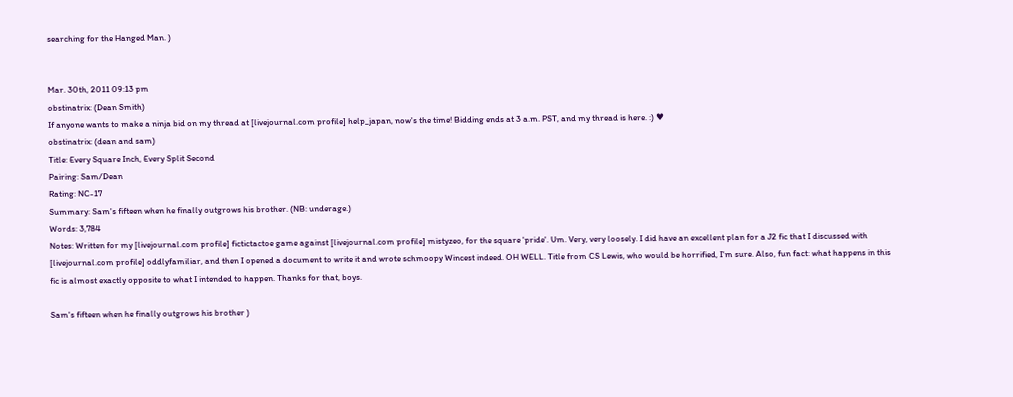searching for the Hanged Man. )


Mar. 30th, 2011 09:13 pm
obstinatrix: (Dean Smith)
If anyone wants to make a ninja bid on my thread at [livejournal.com profile] help_japan, now's the time! Bidding ends at 3 a.m. PST, and my thread is here. :) ♥
obstinatrix: (dean and sam)
Title: Every Square Inch, Every Split Second
Pairing: Sam/Dean
Rating: NC-17
Summary: Sam's fifteen when he finally outgrows his brother. (NB: underage.)
Words: 3,784
Notes: Written for my [livejournal.com profile] fictictactoe game against [livejournal.com profile] mistyzeo, for the square 'pride'. Um. Very, very loosely. I did have an excellent plan for a J2 fic that I discussed with [livejournal.com profile] oddlyfamiliar, and then I opened a document to write it and wrote schmoopy Wincest indeed. OH WELL. Title from CS Lewis, who would be horrified, I'm sure. Also, fun fact: what happens in this fic is almost exactly opposite to what I intended to happen. Thanks for that, boys.

Sam's fifteen when he finally outgrows his brother )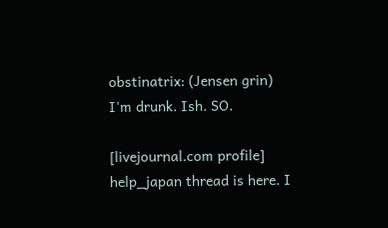obstinatrix: (Jensen grin)
I'm drunk. Ish. SO.

[livejournal.com profile] help_japan thread is here. I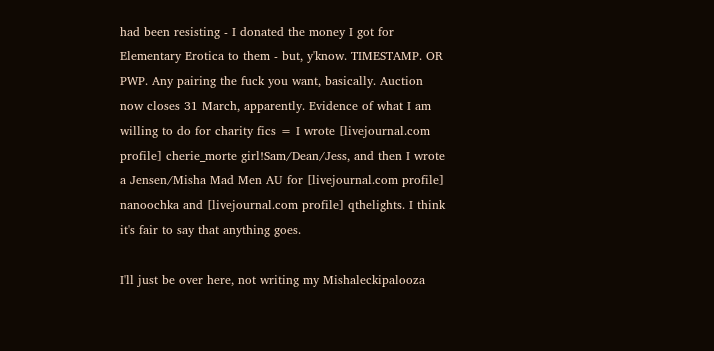had been resisting - I donated the money I got for Elementary Erotica to them - but, y'know. TIMESTAMP. OR PWP. Any pairing the fuck you want, basically. Auction now closes 31 March, apparently. Evidence of what I am willing to do for charity fics = I wrote [livejournal.com profile] cherie_morte girl!Sam/Dean/Jess, and then I wrote a Jensen/Misha Mad Men AU for [livejournal.com profile] nanoochka and [livejournal.com profile] qthelights. I think it's fair to say that anything goes.

I'll just be over here, not writing my Mishaleckipalooza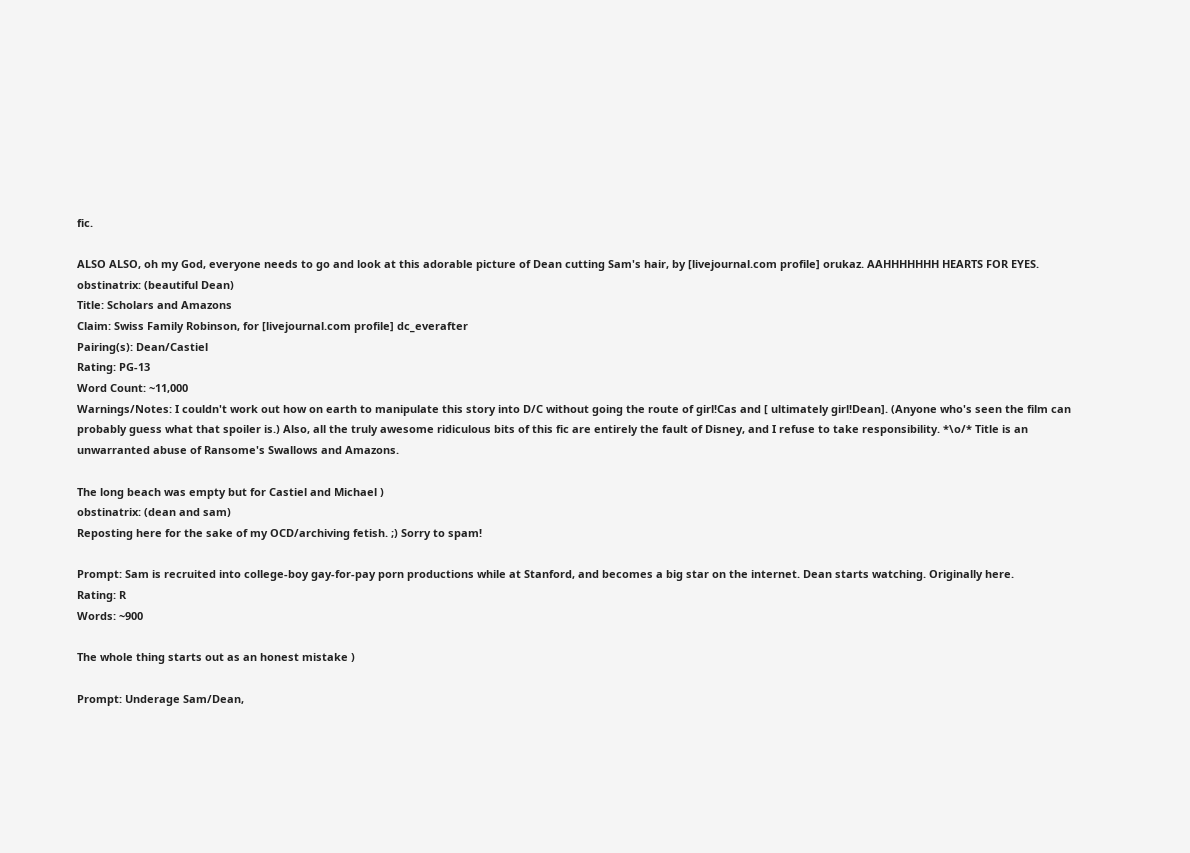fic.

ALSO ALSO, oh my God, everyone needs to go and look at this adorable picture of Dean cutting Sam's hair, by [livejournal.com profile] orukaz. AAHHHHHHH HEARTS FOR EYES.
obstinatrix: (beautiful Dean)
Title: Scholars and Amazons
Claim: Swiss Family Robinson, for [livejournal.com profile] dc_everafter
Pairing(s): Dean/Castiel
Rating: PG-13
Word Count: ~11,000
Warnings/Notes: I couldn't work out how on earth to manipulate this story into D/C without going the route of girl!Cas and [ ultimately girl!Dean]. (Anyone who's seen the film can probably guess what that spoiler is.) Also, all the truly awesome ridiculous bits of this fic are entirely the fault of Disney, and I refuse to take responsibility. *\o/* Title is an unwarranted abuse of Ransome's Swallows and Amazons.

The long beach was empty but for Castiel and Michael )
obstinatrix: (dean and sam)
Reposting here for the sake of my OCD/archiving fetish. ;) Sorry to spam!

Prompt: Sam is recruited into college-boy gay-for-pay porn productions while at Stanford, and becomes a big star on the internet. Dean starts watching. Originally here.
Rating: R
Words: ~900

The whole thing starts out as an honest mistake )

Prompt: Underage Sam/Dean,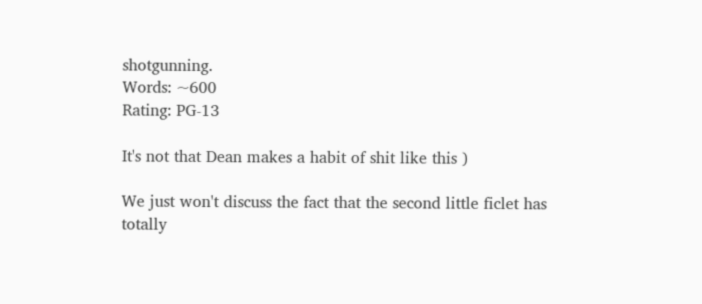shotgunning.
Words: ~600
Rating: PG-13

It's not that Dean makes a habit of shit like this )

We just won't discuss the fact that the second little ficlet has totally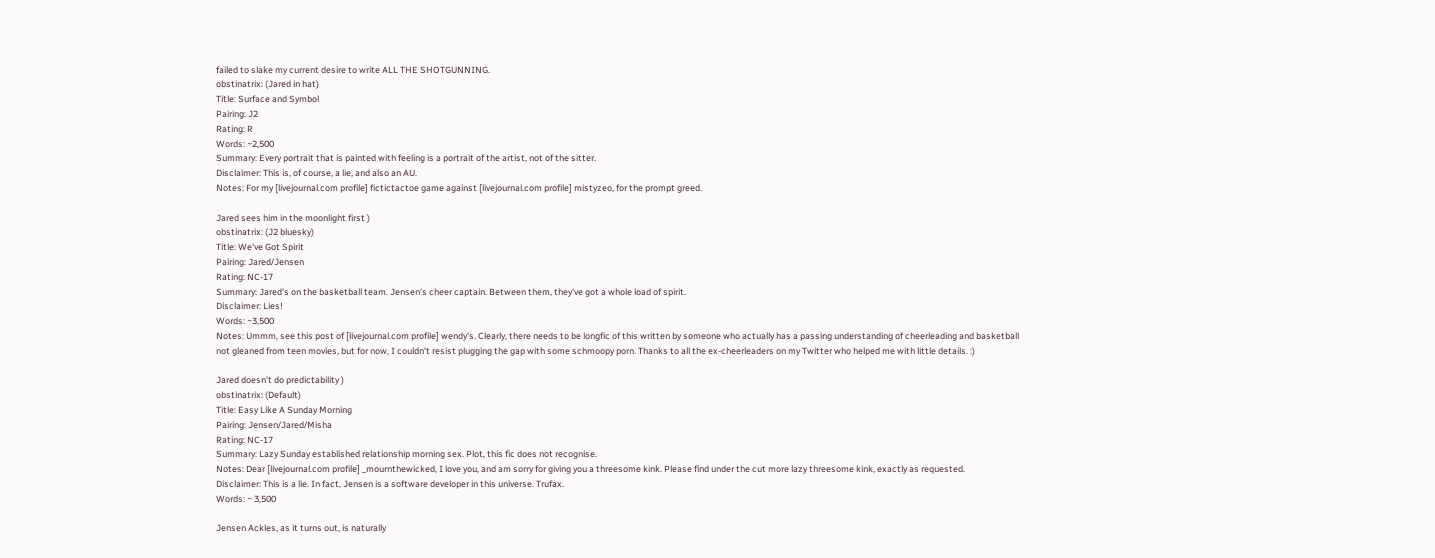failed to slake my current desire to write ALL THE SHOTGUNNING.
obstinatrix: (Jared in hat)
Title: Surface and Symbol
Pairing: J2
Rating: R
Words: ~2,500
Summary: Every portrait that is painted with feeling is a portrait of the artist, not of the sitter.
Disclaimer: This is, of course, a lie, and also an AU.
Notes: For my [livejournal.com profile] fictictactoe game against [livejournal.com profile] mistyzeo, for the prompt greed.

Jared sees him in the moonlight first )
obstinatrix: (J2 bluesky)
Title: We've Got Spirit
Pairing: Jared/Jensen
Rating: NC-17
Summary: Jared's on the basketball team. Jensen's cheer captain. Between them, they've got a whole load of spirit.
Disclaimer: Lies!
Words: ~3,500
Notes: Ummm, see this post of [livejournal.com profile] wendy's. Clearly, there needs to be longfic of this written by someone who actually has a passing understanding of cheerleading and basketball not gleaned from teen movies, but for now, I couldn't resist plugging the gap with some schmoopy porn. Thanks to all the ex-cheerleaders on my Twitter who helped me with little details. :)

Jared doesn't do predictability )
obstinatrix: (Default)
Title: Easy Like A Sunday Morning
Pairing: Jensen/Jared/Misha
Rating: NC-17
Summary: Lazy Sunday established relationship morning sex. Plot, this fic does not recognise.
Notes: Dear [livejournal.com profile] _mournthewicked, I love you, and am sorry for giving you a threesome kink. Please find under the cut more lazy threesome kink, exactly as requested.
Disclaimer: This is a lie. In fact, Jensen is a software developer in this universe. Trufax.
Words: ~ 3,500

Jensen Ackles, as it turns out, is naturally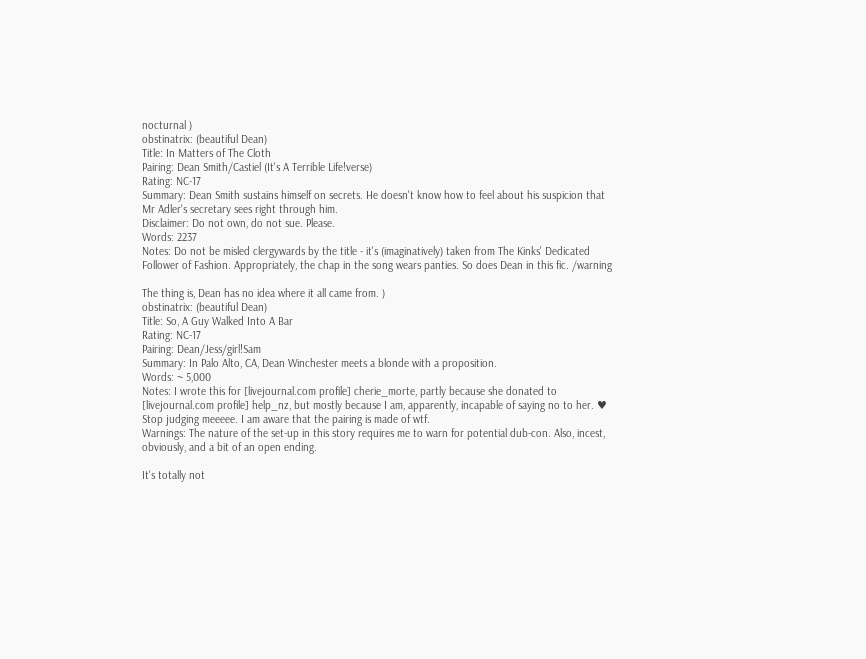nocturnal )
obstinatrix: (beautiful Dean)
Title: In Matters of The Cloth
Pairing: Dean Smith/Castiel (It's A Terrible Life!verse)
Rating: NC-17
Summary: Dean Smith sustains himself on secrets. He doesn't know how to feel about his suspicion that Mr Adler's secretary sees right through him.
Disclaimer: Do not own, do not sue. Please.
Words: 2237
Notes: Do not be misled clergywards by the title - it's (imaginatively) taken from The Kinks' Dedicated Follower of Fashion. Appropriately, the chap in the song wears panties. So does Dean in this fic. /warning

The thing is, Dean has no idea where it all came from. )
obstinatrix: (beautiful Dean)
Title: So, A Guy Walked Into A Bar
Rating: NC-17
Pairing: Dean/Jess/girl!Sam
Summary: In Palo Alto, CA, Dean Winchester meets a blonde with a proposition.
Words: ~ 5,000
Notes: I wrote this for [livejournal.com profile] cherie_morte, partly because she donated to [livejournal.com profile] help_nz, but mostly because I am, apparently, incapable of saying no to her. ♥ Stop judging meeeee. I am aware that the pairing is made of wtf.
Warnings: The nature of the set-up in this story requires me to warn for potential dub-con. Also, incest, obviously, and a bit of an open ending.

It's totally not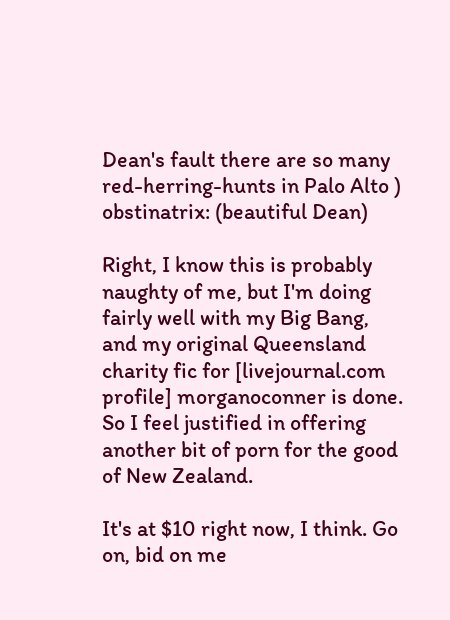Dean's fault there are so many red-herring-hunts in Palo Alto )
obstinatrix: (beautiful Dean)

Right, I know this is probably naughty of me, but I'm doing fairly well with my Big Bang, and my original Queensland charity fic for [livejournal.com profile] morganoconner is done. So I feel justified in offering another bit of porn for the good of New Zealand.

It's at $10 right now, I think. Go on, bid on me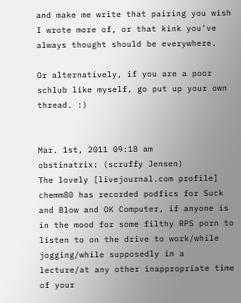and make me write that pairing you wish I wrote more of, or that kink you've always thought should be everywhere.

Or alternatively, if you are a poor schlub like myself, go put up your own thread. :)


Mar. 1st, 2011 09:18 am
obstinatrix: (scruffy Jensen)
The lovely [livejournal.com profile] chemm80 has recorded podfics for Suck and Blow and OK Computer, if anyone is in the mood for some filthy RPS porn to listen to on the drive to work/while jogging/while supposedly in a lecture/at any other inappropriate time of your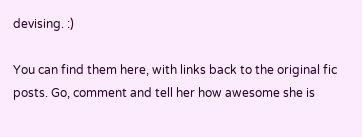devising. :)

You can find them here, with links back to the original fic posts. Go, comment and tell her how awesome she is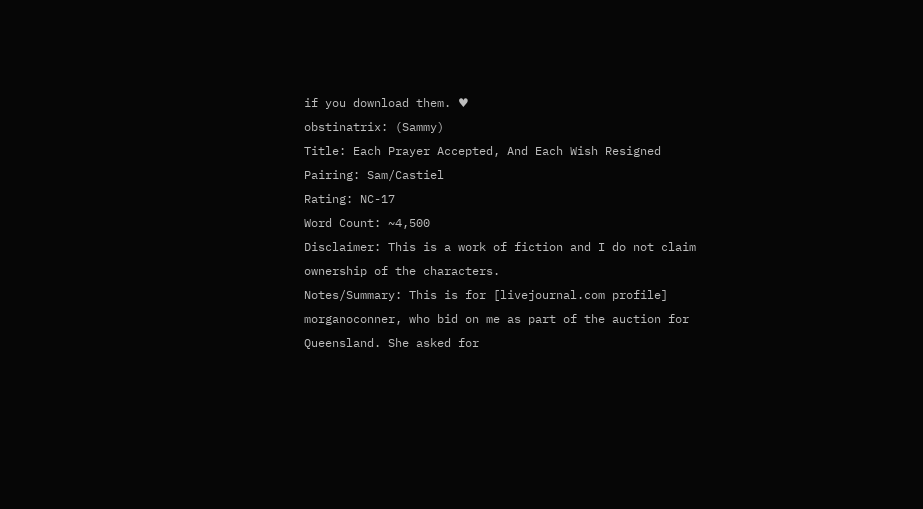if you download them. ♥
obstinatrix: (Sammy)
Title: Each Prayer Accepted, And Each Wish Resigned
Pairing: Sam/Castiel
Rating: NC-17
Word Count: ~4,500
Disclaimer: This is a work of fiction and I do not claim ownership of the characters.
Notes/Summary: This is for [livejournal.com profile] morganoconner, who bid on me as part of the auction for Queensland. She asked for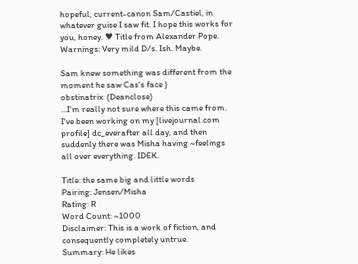hopeful, current-canon Sam/Castiel, in whatever guise I saw fit. I hope this works for you, honey. ♥ Title from Alexander Pope.
Warnings: Very mild D/s. Ish. Maybe.

Sam knew something was different from the moment he saw Cas's face )
obstinatrix: (Deanclose)
...I'm really not sure where this came from. I've been working on my [livejournal.com profile] dc_everafter all day, and then suddenly there was Misha having ~feelings all over everything. IDEK.

Title: the same big and little words
Pairing: Jensen/Misha
Rating: R
Word Count: ~1000
Disclaimer: This is a work of fiction, and consequently completely untrue.
Summary: He likes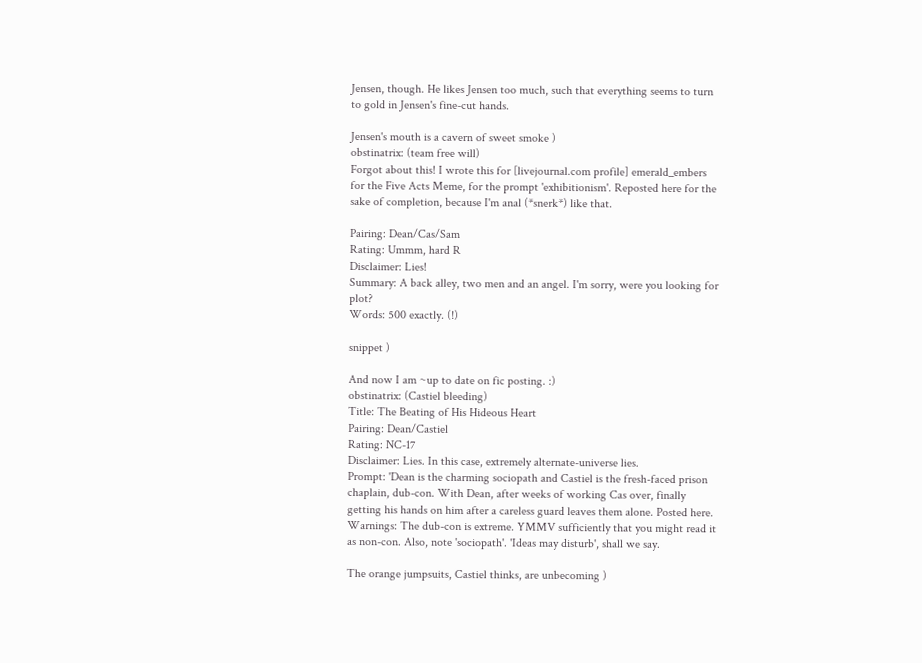Jensen, though. He likes Jensen too much, such that everything seems to turn to gold in Jensen's fine-cut hands.

Jensen's mouth is a cavern of sweet smoke )
obstinatrix: (team free will)
Forgot about this! I wrote this for [livejournal.com profile] emerald_embers for the Five Acts Meme, for the prompt 'exhibitionism'. Reposted here for the sake of completion, because I'm anal (*snerk*) like that.

Pairing: Dean/Cas/Sam
Rating: Ummm, hard R
Disclaimer: Lies!
Summary: A back alley, two men and an angel. I'm sorry, were you looking for plot?
Words: 500 exactly. (!)

snippet )

And now I am ~up to date on fic posting. :)
obstinatrix: (Castiel bleeding)
Title: The Beating of His Hideous Heart
Pairing: Dean/Castiel
Rating: NC-17
Disclaimer: Lies. In this case, extremely alternate-universe lies.
Prompt: 'Dean is the charming sociopath and Castiel is the fresh-faced prison chaplain, dub-con. With Dean, after weeks of working Cas over, finally getting his hands on him after a careless guard leaves them alone. Posted here.
Warnings: The dub-con is extreme. YMMV sufficiently that you might read it as non-con. Also, note 'sociopath'. 'Ideas may disturb', shall we say.

The orange jumpsuits, Castiel thinks, are unbecoming )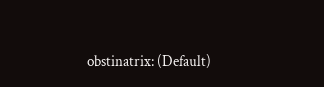obstinatrix: (Default)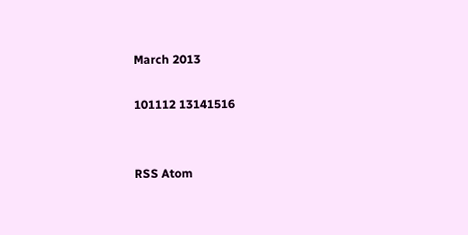March 2013

101112 13141516


RSS Atom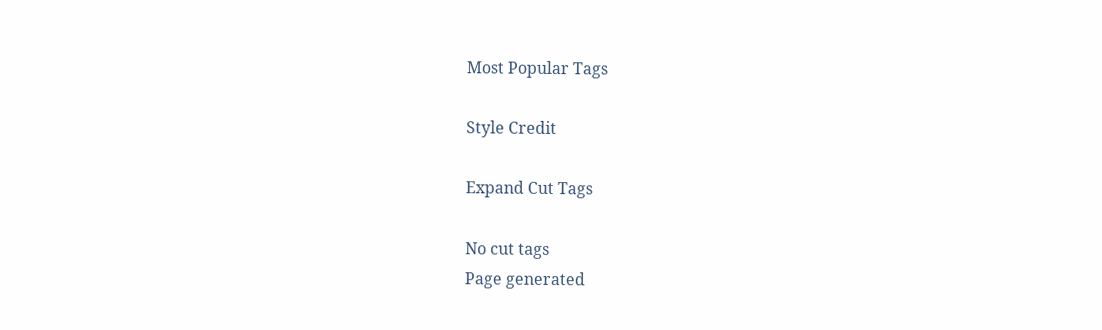Most Popular Tags

Style Credit

Expand Cut Tags

No cut tags
Page generated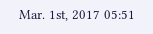Mar. 1st, 2017 05:51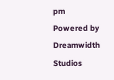pm
Powered by Dreamwidth Studios